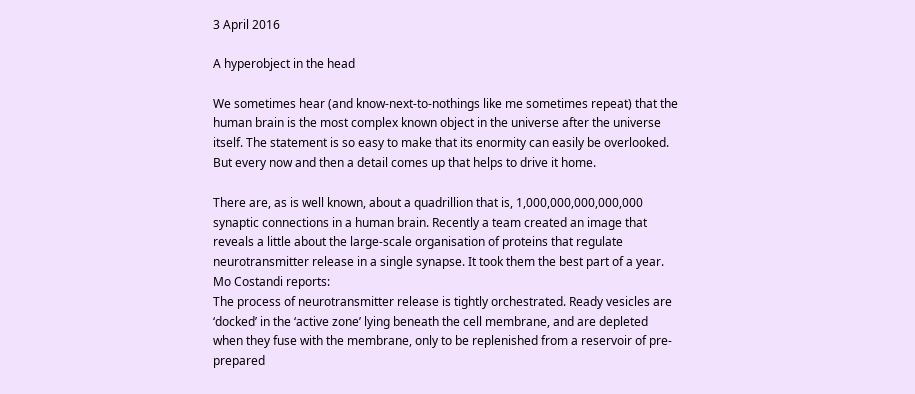3 April 2016

A hyperobject in the head

We sometimes hear (and know-next-to-nothings like me sometimes repeat) that the human brain is the most complex known object in the universe after the universe itself. The statement is so easy to make that its enormity can easily be overlooked.  But every now and then a detail comes up that helps to drive it home.

There are, as is well known, about a quadrillion that is, 1,000,000,000,000,000  synaptic connections in a human brain. Recently a team created an image that reveals a little about the large-scale organisation of proteins that regulate neurotransmitter release in a single synapse. It took them the best part of a year. Mo Costandi reports:
The process of neurotransmitter release is tightly orchestrated. Ready vesicles are ‘docked’ in the ‘active zone’ lying beneath the cell membrane, and are depleted when they fuse with the membrane, only to be replenished from a reservoir of pre-prepared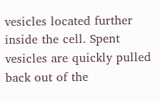vesicles located further inside the cell. Spent vesicles are quickly pulled back out of the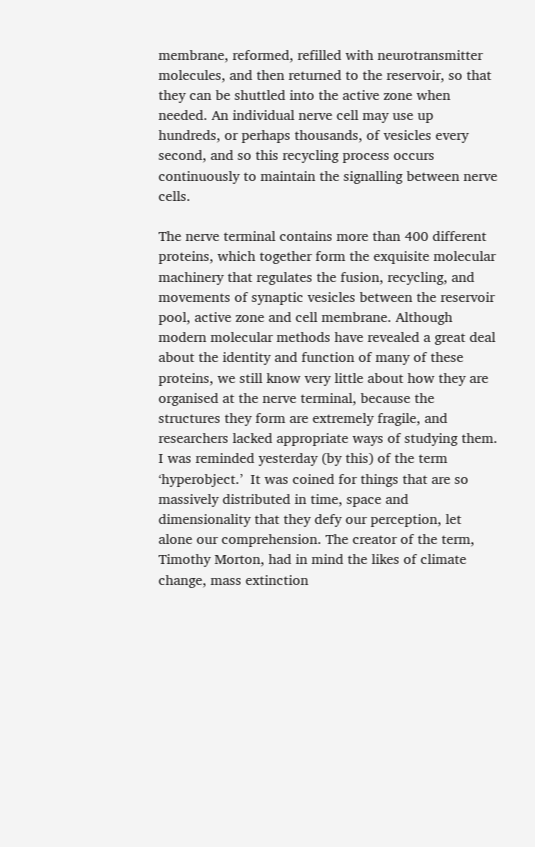membrane, reformed, refilled with neurotransmitter molecules, and then returned to the reservoir, so that they can be shuttled into the active zone when needed. An individual nerve cell may use up hundreds, or perhaps thousands, of vesicles every second, and so this recycling process occurs continuously to maintain the signalling between nerve cells.

The nerve terminal contains more than 400 different proteins, which together form the exquisite molecular machinery that regulates the fusion, recycling, and movements of synaptic vesicles between the reservoir pool, active zone and cell membrane. Although modern molecular methods have revealed a great deal about the identity and function of many of these proteins, we still know very little about how they are organised at the nerve terminal, because the structures they form are extremely fragile, and researchers lacked appropriate ways of studying them.
I was reminded yesterday (by this) of the term ‘hyperobject.’  It was coined for things that are so massively distributed in time, space and dimensionality that they defy our perception, let alone our comprehension. The creator of the term, Timothy Morton, had in mind the likes of climate change, mass extinction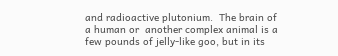and radioactive plutonium.  The brain of a human or  another complex animal is a few pounds of jelly-like goo, but in its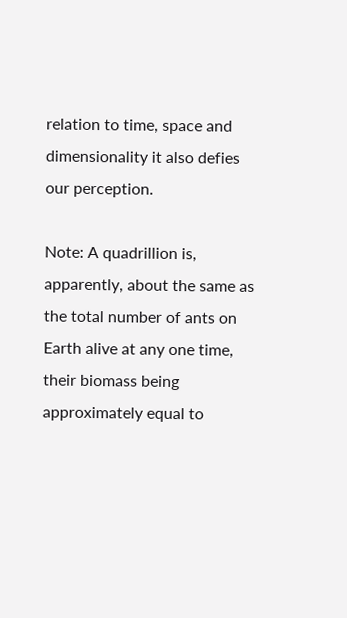relation to time, space and dimensionality it also defies our perception.

Note: A quadrillion is, apparently, about the same as the total number of ants on Earth alive at any one time, their biomass being approximately equal to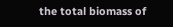the total biomass of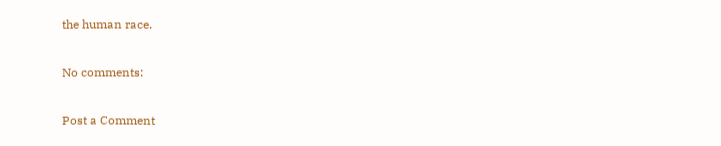the human race.

No comments:

Post a Comment